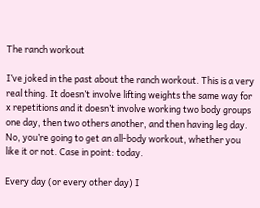The ranch workout

I’ve joked in the past about the ranch workout. This is a very real thing. It doesn’t involve lifting weights the same way for x repetitions and it doesn’t involve working two body groups one day, then two others another, and then having leg day. No, you’re going to get an all-body workout, whether you like it or not. Case in point: today.

Every day (or every other day) I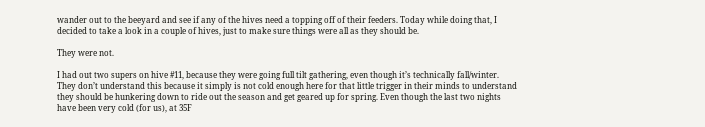wander out to the beeyard and see if any of the hives need a topping off of their feeders. Today while doing that, I decided to take a look in a couple of hives, just to make sure things were all as they should be.

They were not.

I had out two supers on hive #11, because they were going full tilt gathering, even though it’s technically fall/winter. They don’t understand this because it simply is not cold enough here for that little trigger in their minds to understand they should be hunkering down to ride out the season and get geared up for spring. Even though the last two nights have been very cold (for us), at 35F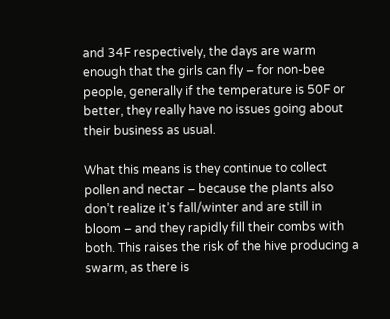and 34F respectively, the days are warm enough that the girls can fly – for non-bee people, generally if the temperature is 50F or better, they really have no issues going about their business as usual.

What this means is they continue to collect pollen and nectar – because the plants also don’t realize it’s fall/winter and are still in bloom – and they rapidly fill their combs with both. This raises the risk of the hive producing a swarm, as there is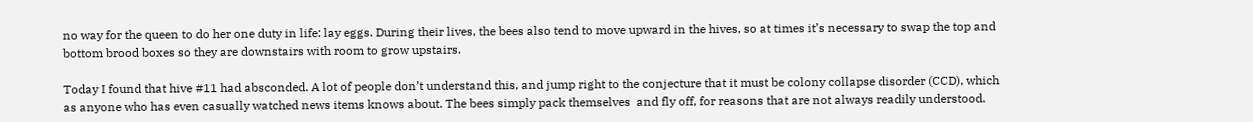no way for the queen to do her one duty in life: lay eggs. During their lives, the bees also tend to move upward in the hives, so at times it’s necessary to swap the top and bottom brood boxes so they are downstairs with room to grow upstairs.

Today I found that hive #11 had absconded. A lot of people don’t understand this, and jump right to the conjecture that it must be colony collapse disorder (CCD), which as anyone who has even casually watched news items knows about. The bees simply pack themselves  and fly off, for reasons that are not always readily understood.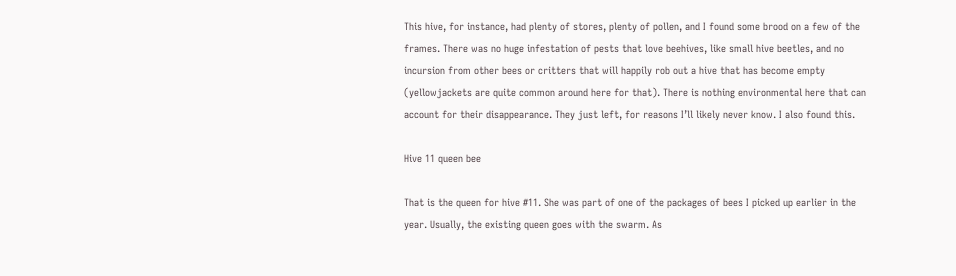This hive, for instance, had plenty of stores, plenty of pollen, and I found some brood on a few of the frames. There was no huge infestation of pests that love beehives, like small hive beetles, and no incursion from other bees or critters that will happily rob out a hive that has become empty (yellowjackets are quite common around here for that). There is nothing environmental here that can account for their disappearance. They just left, for reasons I’ll likely never know. I also found this.

Hive 11 queen bee

That is the queen for hive #11. She was part of one of the packages of bees I picked up earlier in the year. Usually, the existing queen goes with the swarm. As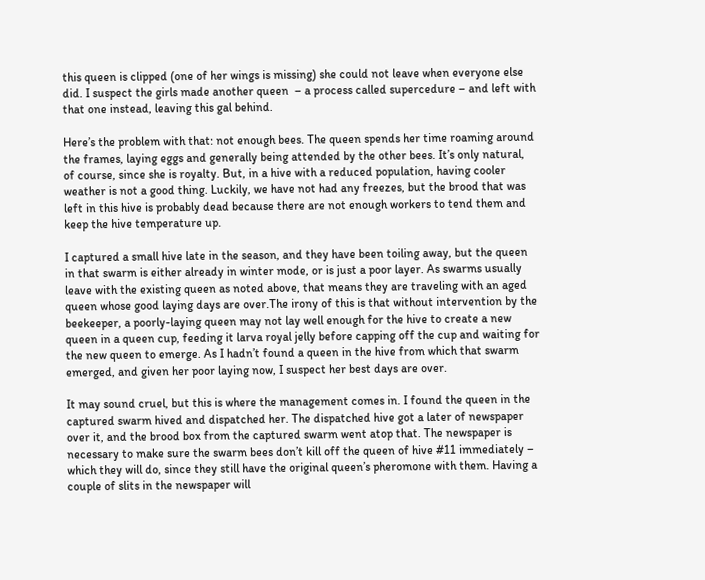this queen is clipped (one of her wings is missing) she could not leave when everyone else did. I suspect the girls made another queen  – a process called supercedure – and left with that one instead, leaving this gal behind.

Here’s the problem with that: not enough bees. The queen spends her time roaming around the frames, laying eggs and generally being attended by the other bees. It’s only natural, of course, since she is royalty. But, in a hive with a reduced population, having cooler weather is not a good thing. Luckily, we have not had any freezes, but the brood that was left in this hive is probably dead because there are not enough workers to tend them and keep the hive temperature up.

I captured a small hive late in the season, and they have been toiling away, but the queen in that swarm is either already in winter mode, or is just a poor layer. As swarms usually leave with the existing queen as noted above, that means they are traveling with an aged queen whose good laying days are over.The irony of this is that without intervention by the beekeeper, a poorly-laying queen may not lay well enough for the hive to create a new queen in a queen cup, feeding it larva royal jelly before capping off the cup and waiting for the new queen to emerge. As I hadn’t found a queen in the hive from which that swarm emerged, and given her poor laying now, I suspect her best days are over.

It may sound cruel, but this is where the management comes in. I found the queen in the captured swarm hived and dispatched her. The dispatched hive got a later of newspaper over it, and the brood box from the captured swarm went atop that. The newspaper is necessary to make sure the swarm bees don’t kill off the queen of hive #11 immediately – which they will do, since they still have the original queen’s pheromone with them. Having a couple of slits in the newspaper will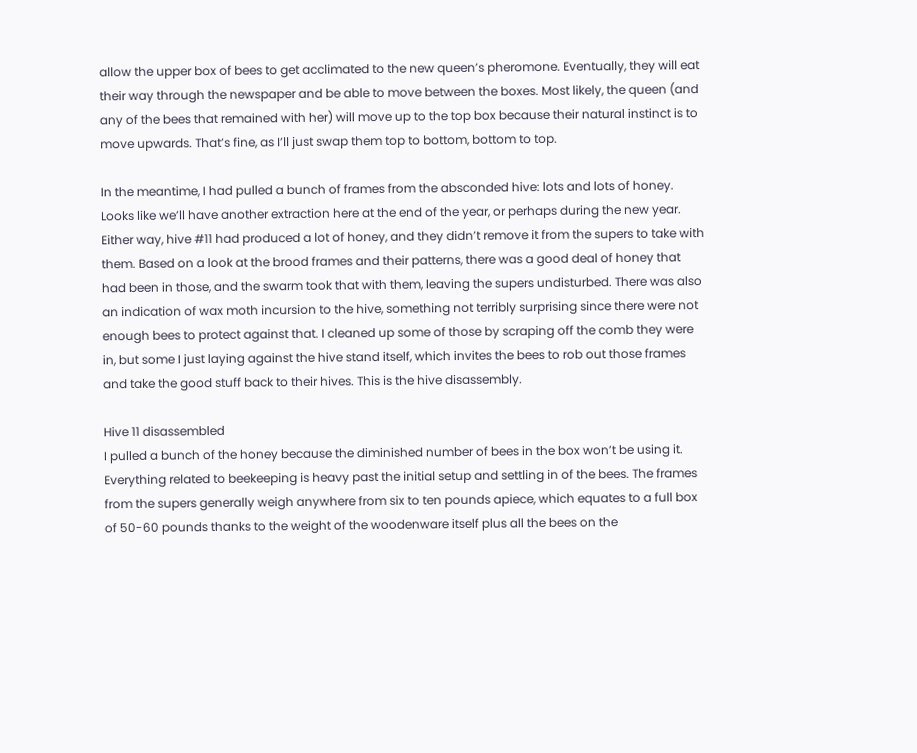allow the upper box of bees to get acclimated to the new queen’s pheromone. Eventually, they will eat their way through the newspaper and be able to move between the boxes. Most likely, the queen (and any of the bees that remained with her) will move up to the top box because their natural instinct is to move upwards. That’s fine, as I’ll just swap them top to bottom, bottom to top.

In the meantime, I had pulled a bunch of frames from the absconded hive: lots and lots of honey. Looks like we’ll have another extraction here at the end of the year, or perhaps during the new year. Either way, hive #11 had produced a lot of honey, and they didn’t remove it from the supers to take with them. Based on a look at the brood frames and their patterns, there was a good deal of honey that had been in those, and the swarm took that with them, leaving the supers undisturbed. There was also an indication of wax moth incursion to the hive, something not terribly surprising since there were not enough bees to protect against that. I cleaned up some of those by scraping off the comb they were in, but some I just laying against the hive stand itself, which invites the bees to rob out those frames and take the good stuff back to their hives. This is the hive disassembly.

Hive 11 disassembled
I pulled a bunch of the honey because the diminished number of bees in the box won’t be using it. Everything related to beekeeping is heavy past the initial setup and settling in of the bees. The frames from the supers generally weigh anywhere from six to ten pounds apiece, which equates to a full box of 50-60 pounds thanks to the weight of the woodenware itself plus all the bees on the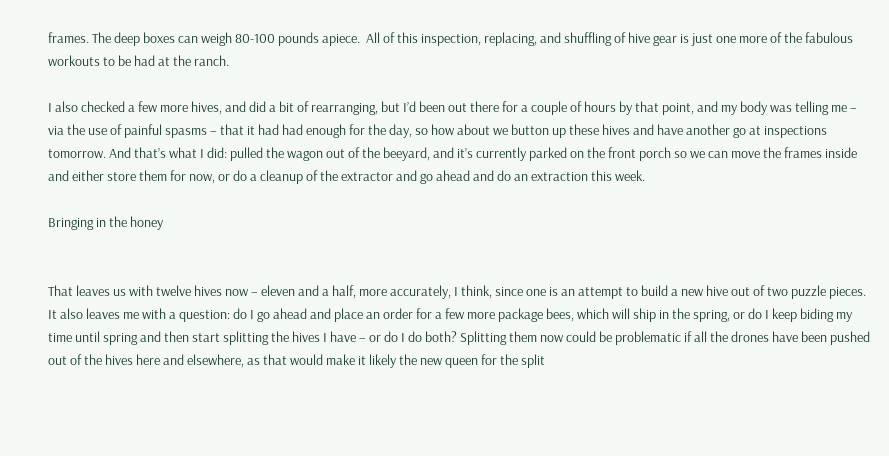frames. The deep boxes can weigh 80-100 pounds apiece.  All of this inspection, replacing, and shuffling of hive gear is just one more of the fabulous workouts to be had at the ranch.

I also checked a few more hives, and did a bit of rearranging, but I’d been out there for a couple of hours by that point, and my body was telling me – via the use of painful spasms – that it had had enough for the day, so how about we button up these hives and have another go at inspections tomorrow. And that’s what I did: pulled the wagon out of the beeyard, and it’s currently parked on the front porch so we can move the frames inside and either store them for now, or do a cleanup of the extractor and go ahead and do an extraction this week.

Bringing in the honey


That leaves us with twelve hives now – eleven and a half, more accurately, I think, since one is an attempt to build a new hive out of two puzzle pieces. It also leaves me with a question: do I go ahead and place an order for a few more package bees, which will ship in the spring, or do I keep biding my time until spring and then start splitting the hives I have – or do I do both? Splitting them now could be problematic if all the drones have been pushed out of the hives here and elsewhere, as that would make it likely the new queen for the split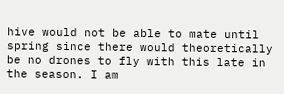hive would not be able to mate until spring since there would theoretically be no drones to fly with this late in the season. I am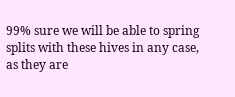99% sure we will be able to spring splits with these hives in any case, as they are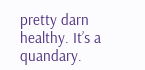pretty darn healthy. It’s a quandary.